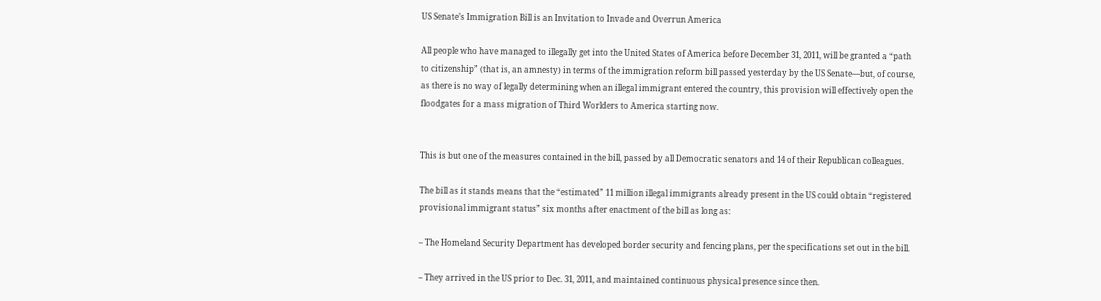US Senate’s Immigration Bill is an Invitation to Invade and Overrun America

All people who have managed to illegally get into the United States of America before December 31, 2011, will be granted a “path to citizenship” (that is, an amnesty) in terms of the immigration reform bill passed yesterday by the US Senate—but, of course, as there is no way of legally determining when an illegal immigrant entered the country, this provision will effectively open the floodgates for a mass migration of Third Worlders to America starting now.


This is but one of the measures contained in the bill, passed by all Democratic senators and 14 of their Republican colleagues.

The bill as it stands means that the “estimated” 11 million illegal immigrants already present in the US could obtain “registered provisional immigrant status” six months after enactment of the bill as long as:

– The Homeland Security Department has developed border security and fencing plans, per the specifications set out in the bill.

– They arrived in the US prior to Dec. 31, 2011, and maintained continuous physical presence since then.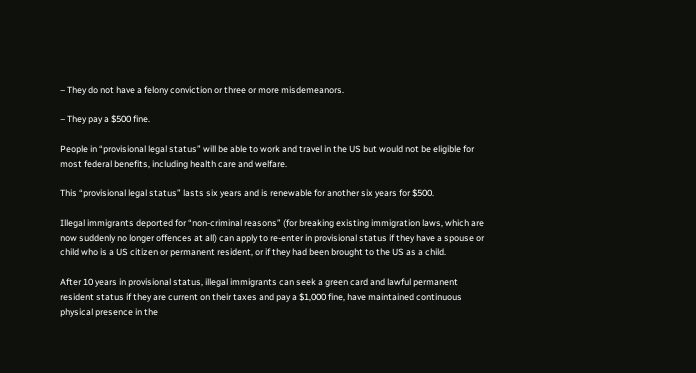– They do not have a felony conviction or three or more misdemeanors.

– They pay a $500 fine.

People in “provisional legal status” will be able to work and travel in the US but would not be eligible for most federal benefits, including health care and welfare.

This “provisional legal status” lasts six years and is renewable for another six years for $500.

Illegal immigrants deported for “non-criminal reasons” (for breaking existing immigration laws, which are now suddenly no longer offences at all) can apply to re-enter in provisional status if they have a spouse or child who is a US citizen or permanent resident, or if they had been brought to the US as a child.

After 10 years in provisional status, illegal immigrants can seek a green card and lawful permanent resident status if they are current on their taxes and pay a $1,000 fine, have maintained continuous physical presence in the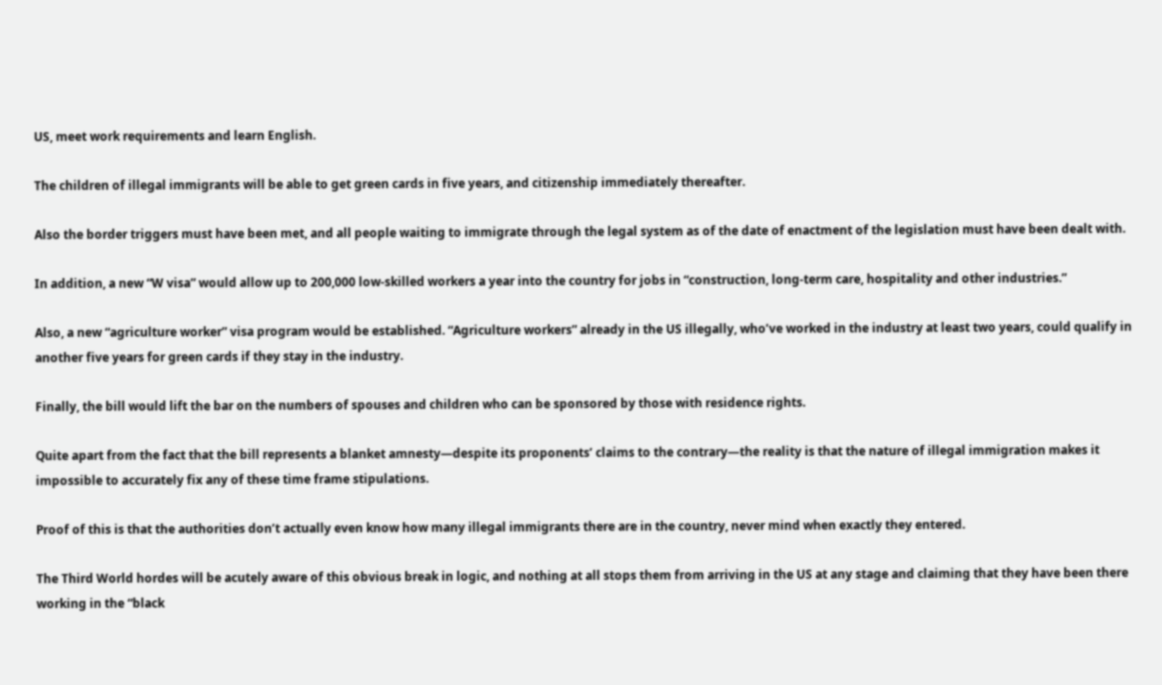US, meet work requirements and learn English.

The children of illegal immigrants will be able to get green cards in five years, and citizenship immediately thereafter.

Also the border triggers must have been met, and all people waiting to immigrate through the legal system as of the date of enactment of the legislation must have been dealt with.

In addition, a new “W visa” would allow up to 200,000 low-skilled workers a year into the country for jobs in “construction, long-term care, hospitality and other industries.”

Also, a new “agriculture worker” visa program would be established. “Agriculture workers” already in the US illegally, who’ve worked in the industry at least two years, could qualify in another five years for green cards if they stay in the industry.

Finally, the bill would lift the bar on the numbers of spouses and children who can be sponsored by those with residence rights.

Quite apart from the fact that the bill represents a blanket amnesty—despite its proponents’ claims to the contrary—the reality is that the nature of illegal immigration makes it impossible to accurately fix any of these time frame stipulations.

Proof of this is that the authorities don’t actually even know how many illegal immigrants there are in the country, never mind when exactly they entered.

The Third World hordes will be acutely aware of this obvious break in logic, and nothing at all stops them from arriving in the US at any stage and claiming that they have been there working in the “black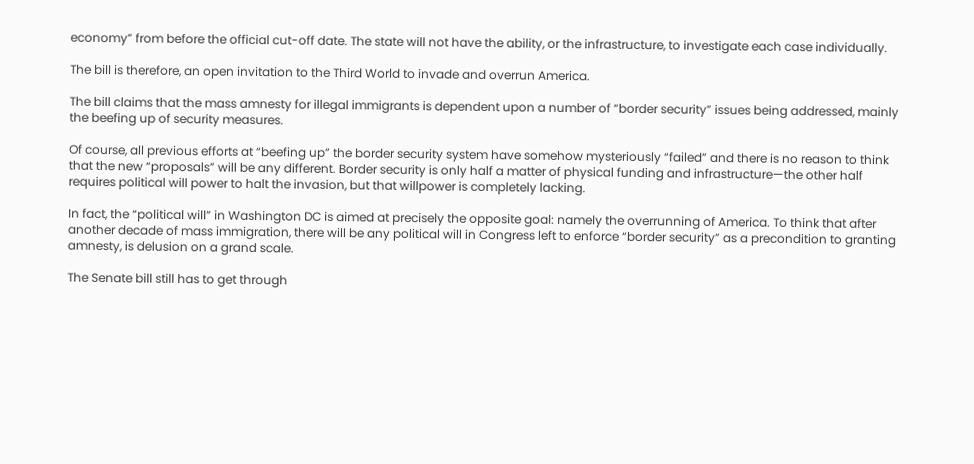economy” from before the official cut-off date. The state will not have the ability, or the infrastructure, to investigate each case individually.

The bill is therefore, an open invitation to the Third World to invade and overrun America.

The bill claims that the mass amnesty for illegal immigrants is dependent upon a number of “border security” issues being addressed, mainly the beefing up of security measures.

Of course, all previous efforts at “beefing up” the border security system have somehow mysteriously “failed” and there is no reason to think that the new “proposals” will be any different. Border security is only half a matter of physical funding and infrastructure—the other half requires political will power to halt the invasion, but that willpower is completely lacking.

In fact, the “political will” in Washington DC is aimed at precisely the opposite goal: namely the overrunning of America. To think that after another decade of mass immigration, there will be any political will in Congress left to enforce “border security” as a precondition to granting amnesty, is delusion on a grand scale.

The Senate bill still has to get through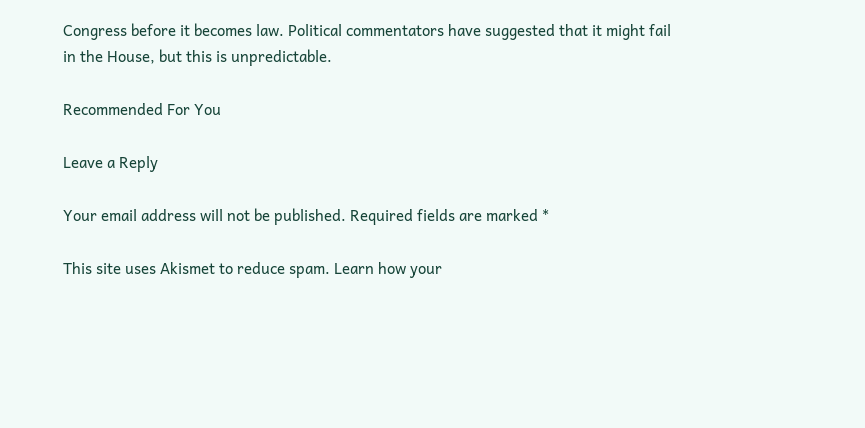Congress before it becomes law. Political commentators have suggested that it might fail in the House, but this is unpredictable.

Recommended For You

Leave a Reply

Your email address will not be published. Required fields are marked *

This site uses Akismet to reduce spam. Learn how your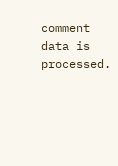comment data is processed.